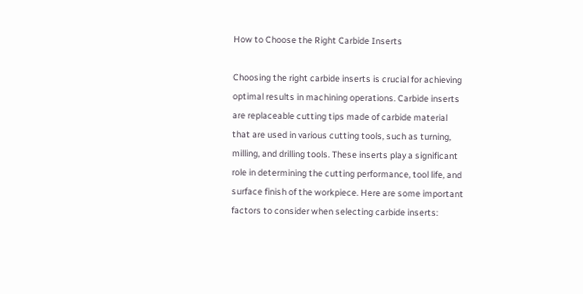How to Choose the Right Carbide Inserts

Choosing the right carbide inserts is crucial for achieving optimal results in machining operations. Carbide inserts are replaceable cutting tips made of carbide material that are used in various cutting tools, such as turning, milling, and drilling tools. These inserts play a significant role in determining the cutting performance, tool life, and surface finish of the workpiece. Here are some important factors to consider when selecting carbide inserts: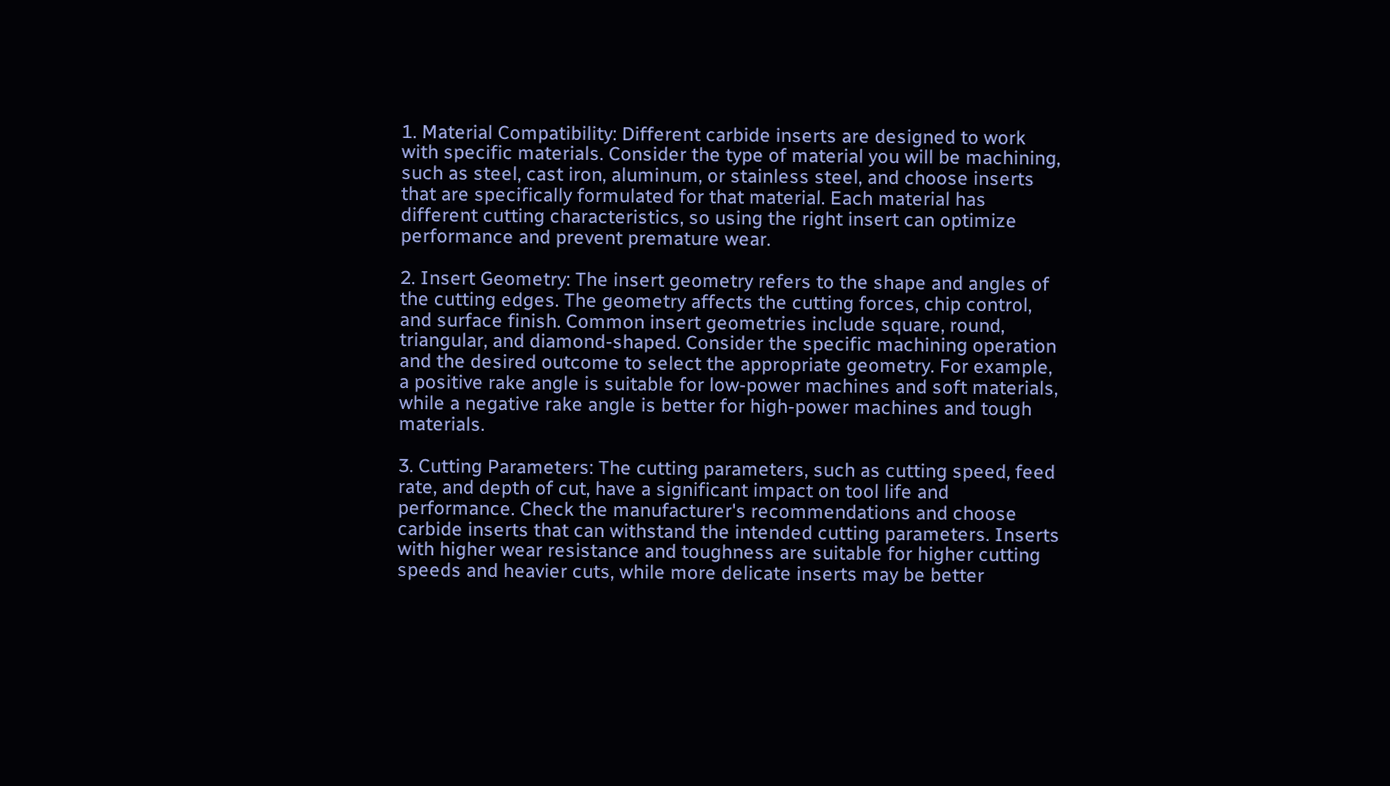1. Material Compatibility: Different carbide inserts are designed to work with specific materials. Consider the type of material you will be machining, such as steel, cast iron, aluminum, or stainless steel, and choose inserts that are specifically formulated for that material. Each material has different cutting characteristics, so using the right insert can optimize performance and prevent premature wear.

2. Insert Geometry: The insert geometry refers to the shape and angles of the cutting edges. The geometry affects the cutting forces, chip control, and surface finish. Common insert geometries include square, round, triangular, and diamond-shaped. Consider the specific machining operation and the desired outcome to select the appropriate geometry. For example, a positive rake angle is suitable for low-power machines and soft materials, while a negative rake angle is better for high-power machines and tough materials.

3. Cutting Parameters: The cutting parameters, such as cutting speed, feed rate, and depth of cut, have a significant impact on tool life and performance. Check the manufacturer's recommendations and choose carbide inserts that can withstand the intended cutting parameters. Inserts with higher wear resistance and toughness are suitable for higher cutting speeds and heavier cuts, while more delicate inserts may be better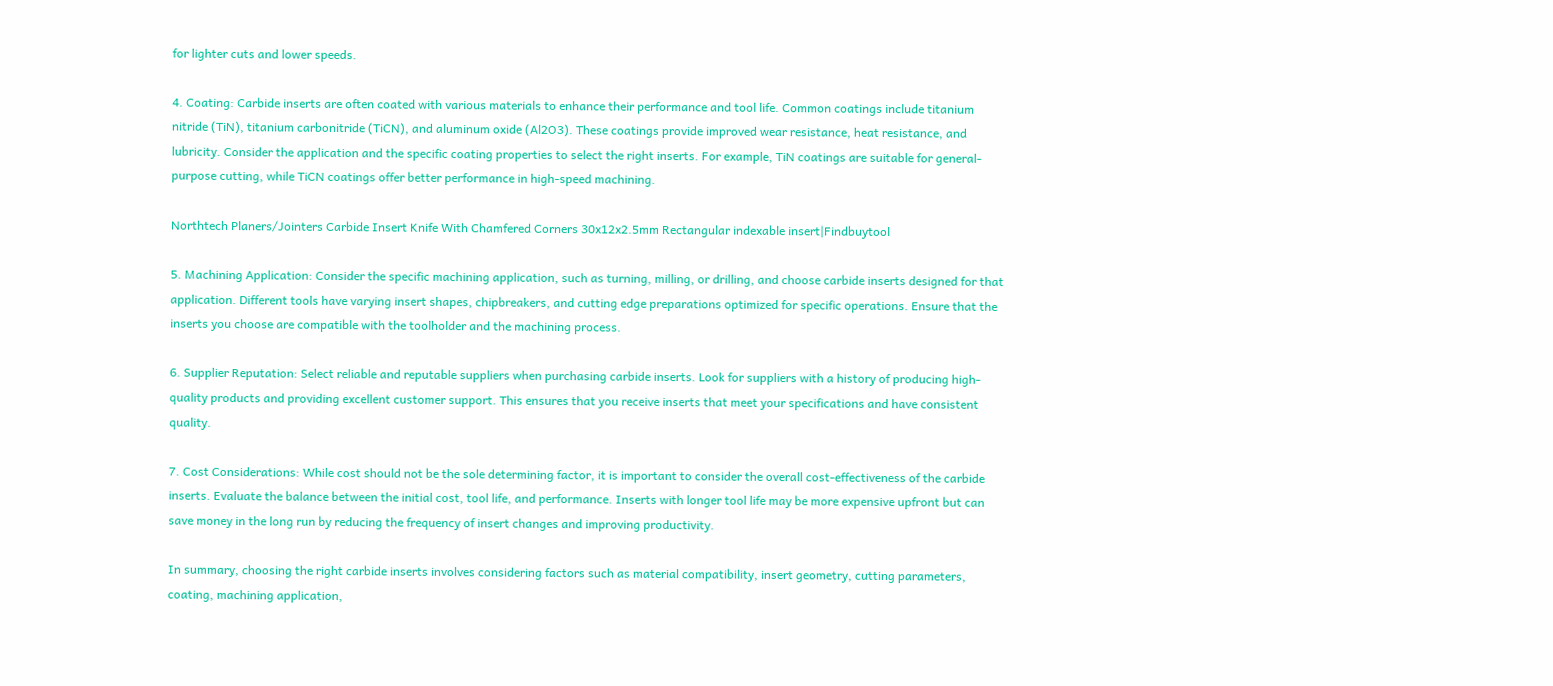for lighter cuts and lower speeds.

4. Coating: Carbide inserts are often coated with various materials to enhance their performance and tool life. Common coatings include titanium nitride (TiN), titanium carbonitride (TiCN), and aluminum oxide (Al2O3). These coatings provide improved wear resistance, heat resistance, and lubricity. Consider the application and the specific coating properties to select the right inserts. For example, TiN coatings are suitable for general-purpose cutting, while TiCN coatings offer better performance in high-speed machining.

Northtech Planers/Jointers Carbide Insert Knife With Chamfered Corners 30x12x2.5mm Rectangular indexable insert|Findbuytool

5. Machining Application: Consider the specific machining application, such as turning, milling, or drilling, and choose carbide inserts designed for that application. Different tools have varying insert shapes, chipbreakers, and cutting edge preparations optimized for specific operations. Ensure that the inserts you choose are compatible with the toolholder and the machining process.

6. Supplier Reputation: Select reliable and reputable suppliers when purchasing carbide inserts. Look for suppliers with a history of producing high-quality products and providing excellent customer support. This ensures that you receive inserts that meet your specifications and have consistent quality.

7. Cost Considerations: While cost should not be the sole determining factor, it is important to consider the overall cost-effectiveness of the carbide inserts. Evaluate the balance between the initial cost, tool life, and performance. Inserts with longer tool life may be more expensive upfront but can save money in the long run by reducing the frequency of insert changes and improving productivity.

In summary, choosing the right carbide inserts involves considering factors such as material compatibility, insert geometry, cutting parameters, coating, machining application,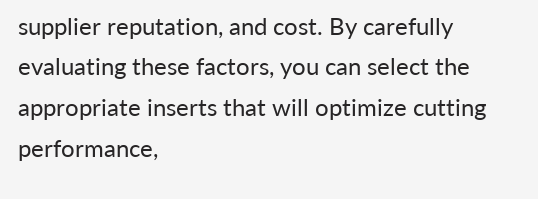supplier reputation, and cost. By carefully evaluating these factors, you can select the appropriate inserts that will optimize cutting performance,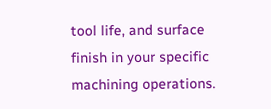tool life, and surface finish in your specific machining operations.